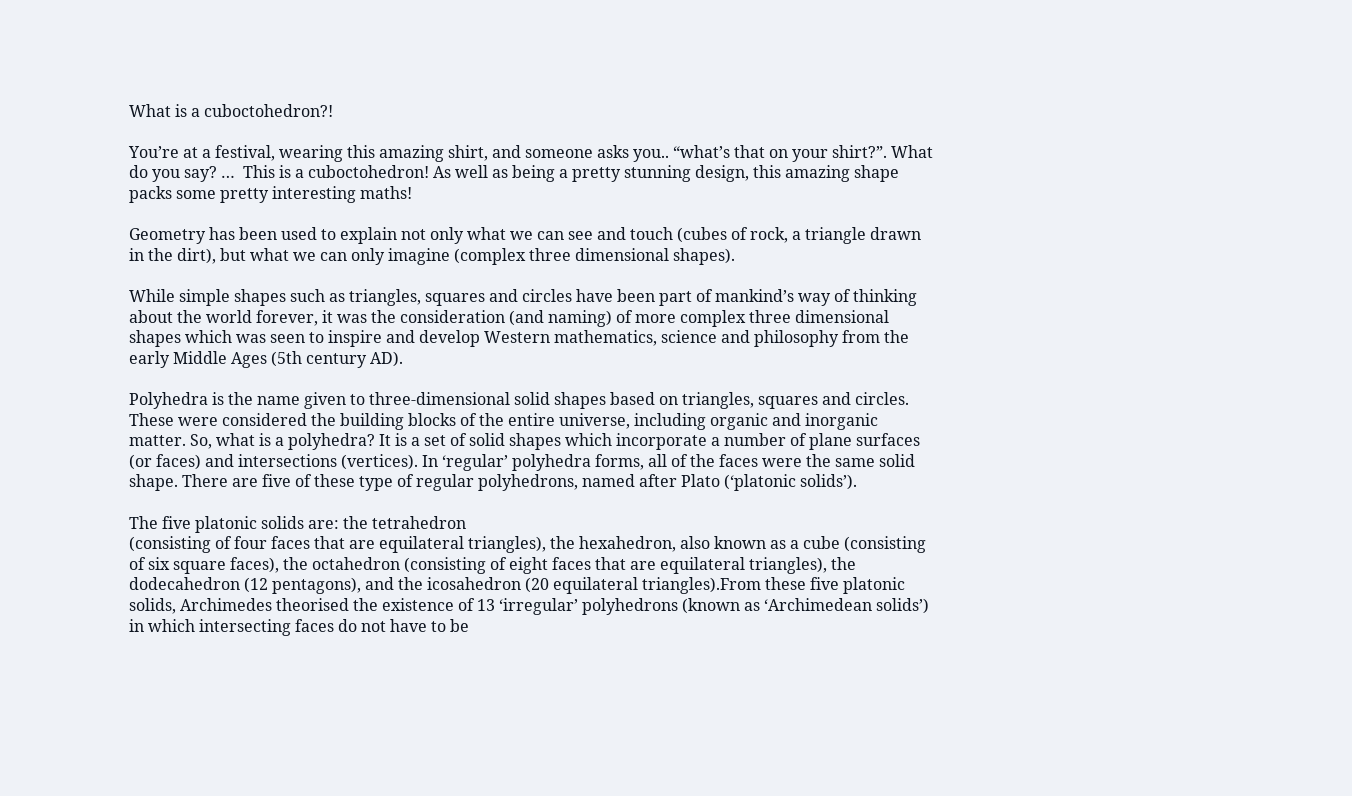What is a cuboctohedron?!

You’re at a festival, wearing this amazing shirt, and someone asks you.. “what’s that on your shirt?”. What do you say? …  This is a cuboctohedron! As well as being a pretty stunning design, this amazing shape packs some pretty interesting maths!

Geometry has been used to explain not only what we can see and touch (cubes of rock, a triangle drawn in the dirt), but what we can only imagine (complex three dimensional shapes).

While simple shapes such as triangles, squares and circles have been part of mankind’s way of thinking about the world forever, it was the consideration (and naming) of more complex three dimensional shapes which was seen to inspire and develop Western mathematics, science and philosophy from the early Middle Ages (5th century AD).

Polyhedra is the name given to three-dimensional solid shapes based on triangles, squares and circles. These were considered the building blocks of the entire universe, including organic and inorganic matter. So, what is a polyhedra? It is a set of solid shapes which incorporate a number of plane surfaces (or faces) and intersections (vertices). In ‘regular’ polyhedra forms, all of the faces were the same solid shape. There are five of these type of regular polyhedrons, named after Plato (‘platonic solids’).

The five platonic solids are: the tetrahedron
(consisting of four faces that are equilateral triangles), the hexahedron, also known as a cube (consisting of six square faces), the octahedron (consisting of eight faces that are equilateral triangles), the dodecahedron (12 pentagons), and the icosahedron (20 equilateral triangles).From these five platonic solids, Archimedes theorised the existence of 13 ‘irregular’ polyhedrons (known as ‘Archimedean solids’) in which intersecting faces do not have to be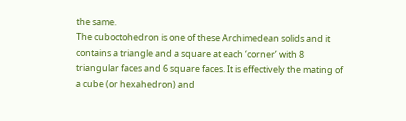the same.
The cuboctohedron is one of these Archimedean solids and it contains a triangle and a square at each ‘corner’ with 8 triangular faces and 6 square faces. It is effectively the mating of a cube (or hexahedron) and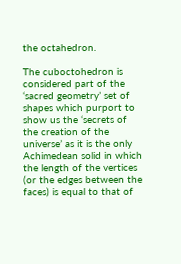the octahedron.

The cuboctohedron is considered part of the ‘sacred geometry’ set of shapes which purport to show us the ‘secrets of the creation of the universe’ as it is the only Achimedean solid in which the length of the vertices (or the edges between the faces) is equal to that of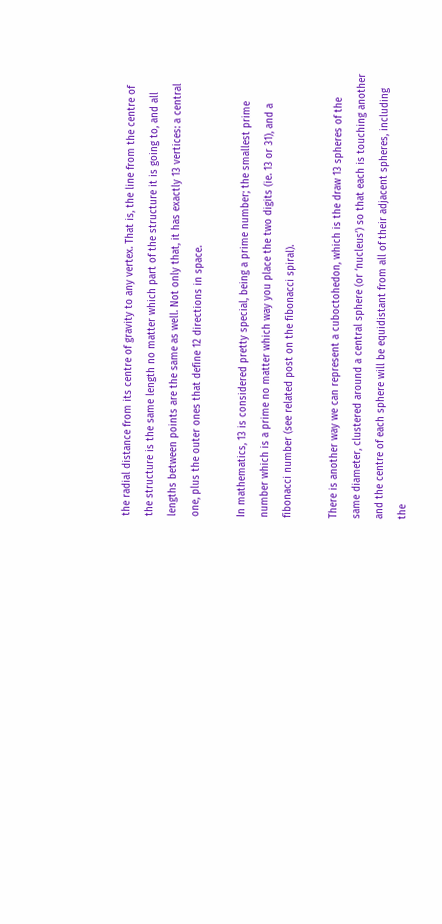the radial distance from its centre of gravity to any vertex. That is, the line from the centre of the structure is the same length no matter which part of the structure it is going to, and all lengths between points are the same as well. Not only that, it has exactly 13 vertices: a central one, plus the outer ones that define 12 directions in space.

In mathematics, 13 is considered pretty special, being a prime number; the smallest prime number which is a prime no matter which way you place the two digits (ie. 13 or 31), and a fibonacci number (see related post on the fibonacci spiral).

There is another way we can represent a cuboctohedon, which is the draw 13 spheres of the same diameter, clustered around a central sphere (or ‘nucleus’) so that each is touching another and the centre of each sphere will be equidistant from all of their adjacent spheres, including the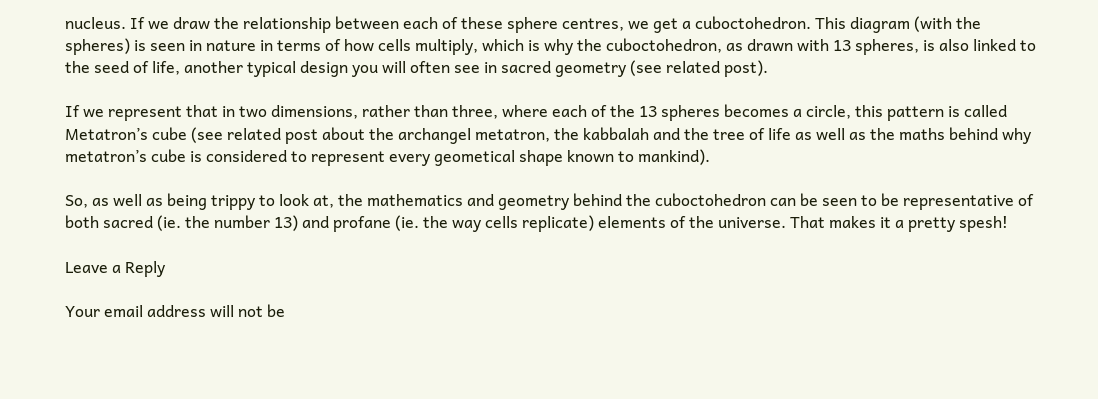nucleus. If we draw the relationship between each of these sphere centres, we get a cuboctohedron. This diagram (with the spheres) is seen in nature in terms of how cells multiply, which is why the cuboctohedron, as drawn with 13 spheres, is also linked to the seed of life, another typical design you will often see in sacred geometry (see related post).

If we represent that in two dimensions, rather than three, where each of the 13 spheres becomes a circle, this pattern is called Metatron’s cube (see related post about the archangel metatron, the kabbalah and the tree of life as well as the maths behind why metatron’s cube is considered to represent every geometical shape known to mankind).

So, as well as being trippy to look at, the mathematics and geometry behind the cuboctohedron can be seen to be representative of both sacred (ie. the number 13) and profane (ie. the way cells replicate) elements of the universe. That makes it a pretty spesh!

Leave a Reply

Your email address will not be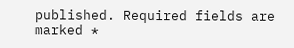published. Required fields are marked *